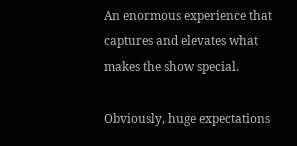An enormous experience that captures and elevates what makes the show special.

Obviously, huge expectations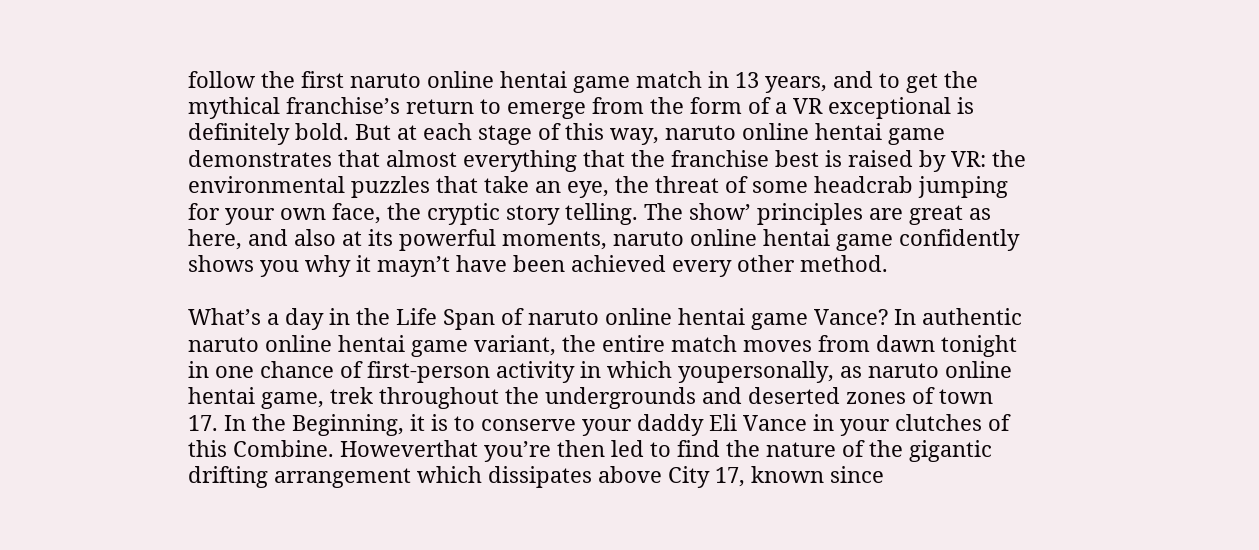follow the first naruto online hentai game match in 13 years, and to get the mythical franchise’s return to emerge from the form of a VR exceptional is definitely bold. But at each stage of this way, naruto online hentai game demonstrates that almost everything that the franchise best is raised by VR: the environmental puzzles that take an eye, the threat of some headcrab jumping for your own face, the cryptic story telling. The show’ principles are great as here, and also at its powerful moments, naruto online hentai game confidently shows you why it mayn’t have been achieved every other method.

What’s a day in the Life Span of naruto online hentai game Vance? In authentic naruto online hentai game variant, the entire match moves from dawn tonight in one chance of first-person activity in which youpersonally, as naruto online hentai game, trek throughout the undergrounds and deserted zones of town 17. In the Beginning, it is to conserve your daddy Eli Vance in your clutches of this Combine. Howeverthat you’re then led to find the nature of the gigantic drifting arrangement which dissipates above City 17, known since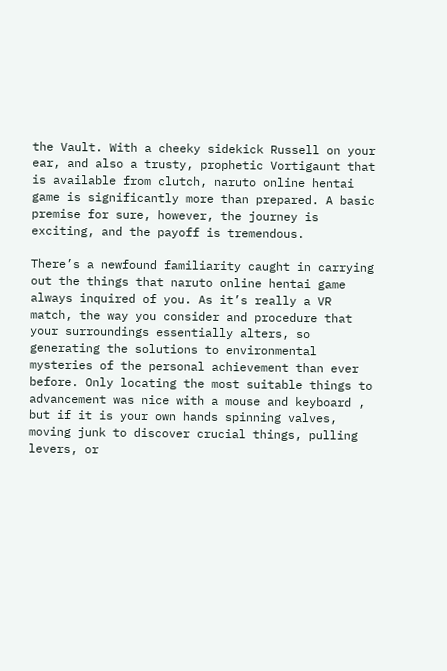the Vault. With a cheeky sidekick Russell on your ear, and also a trusty, prophetic Vortigaunt that is available from clutch, naruto online hentai game is significantly more than prepared. A basic premise for sure, however, the journey is exciting, and the payoff is tremendous.

There’s a newfound familiarity caught in carrying out the things that naruto online hentai game always inquired of you. As it’s really a VR match, the way you consider and procedure that your surroundings essentially alters, so generating the solutions to environmental mysteries of the personal achievement than ever before. Only locating the most suitable things to advancement was nice with a mouse and keyboard , but if it is your own hands spinning valves, moving junk to discover crucial things, pulling levers, or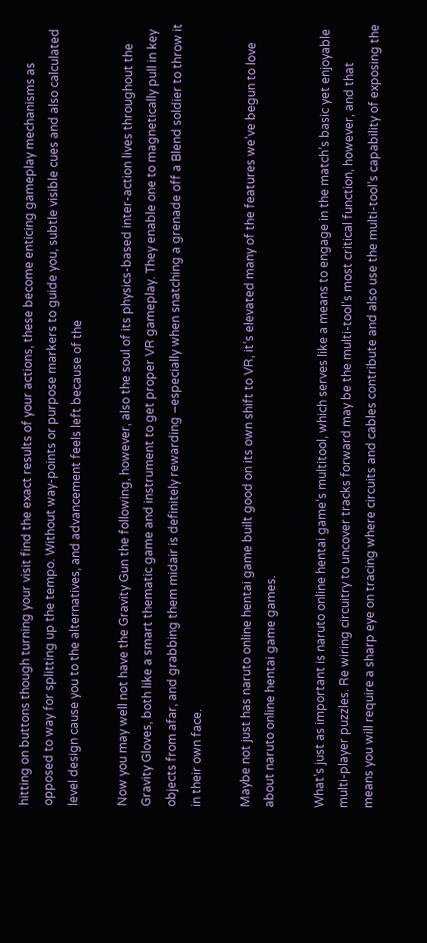hitting on buttons though turning your visit find the exact results of your actions, these become enticing gameplay mechanisms as opposed to way for splitting up the tempo. Without way-points or purpose markers to guide you, subtle visible cues and also calculated level design cause you to the alternatives, and advancement feels left because of the

Now you may well not have the Gravity Gun the following, however, also the soul of its physics-based inter-action lives throughout the Gravity Gloves, both like a smart thematic game and instrument to get proper VR gameplay. They enable one to magnetically pull in key objects from afar, and grabbing them midair is definitely rewarding –especially when snatching a grenade off a Blend soldier to throw it in their own face.

Maybe not just has naruto online hentai game built good on its own shift to VR, it’s elevated many of the features we’ve begun to love about naruto online hentai game games.

What’s just as important is naruto online hentai game‘s multitool, which serves like a means to engage in the match’s basic yet enjoyable multi-player puzzles. Re wiring circuitry to uncover tracks forward may be the multi-tool’s most critical function, however, and that means you will require a sharp eye on tracing where circuits and cables contribute and also use the multi-tool’s capability of exposing the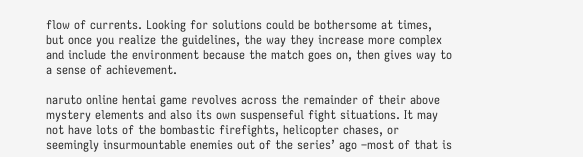flow of currents. Looking for solutions could be bothersome at times, but once you realize the guidelines, the way they increase more complex and include the environment because the match goes on, then gives way to a sense of achievement.

naruto online hentai game revolves across the remainder of their above mystery elements and also its own suspenseful fight situations. It may not have lots of the bombastic firefights, helicopter chases, or seemingly insurmountable enemies out of the series’ ago –most of that is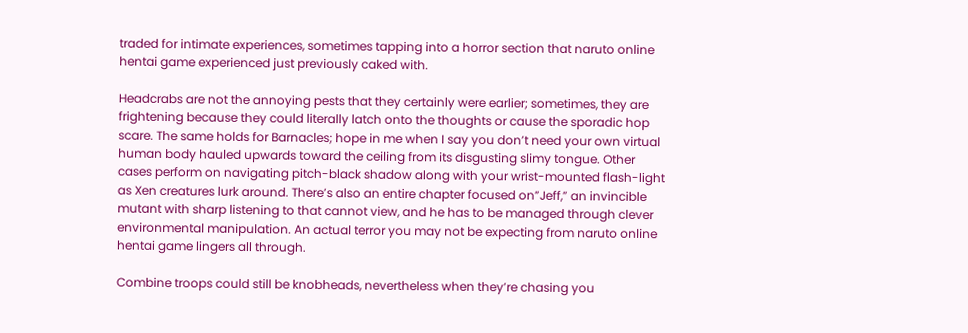traded for intimate experiences, sometimes tapping into a horror section that naruto online hentai game experienced just previously caked with.

Headcrabs are not the annoying pests that they certainly were earlier; sometimes, they are frightening because they could literally latch onto the thoughts or cause the sporadic hop scare. The same holds for Barnacles; hope in me when I say you don’t need your own virtual human body hauled upwards toward the ceiling from its disgusting slimy tongue. Other cases perform on navigating pitch-black shadow along with your wrist-mounted flash-light as Xen creatures lurk around. There’s also an entire chapter focused on”Jeff,” an invincible mutant with sharp listening to that cannot view, and he has to be managed through clever environmental manipulation. An actual terror you may not be expecting from naruto online hentai game lingers all through.

Combine troops could still be knobheads, nevertheless when they’re chasing you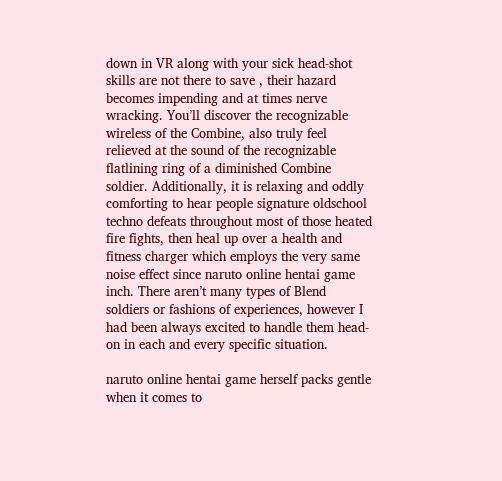down in VR along with your sick head-shot skills are not there to save , their hazard becomes impending and at times nerve wracking. You’ll discover the recognizable wireless of the Combine, also truly feel relieved at the sound of the recognizable flatlining ring of a diminished Combine soldier. Additionally, it is relaxing and oddly comforting to hear people signature oldschool techno defeats throughout most of those heated fire fights, then heal up over a health and fitness charger which employs the very same noise effect since naruto online hentai game inch. There aren’t many types of Blend soldiers or fashions of experiences, however I had been always excited to handle them head-on in each and every specific situation.

naruto online hentai game herself packs gentle when it comes to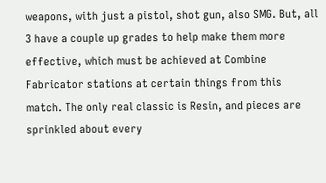weapons, with just a pistol, shot gun, also SMG. But, all 3 have a couple up grades to help make them more effective, which must be achieved at Combine Fabricator stations at certain things from this match. The only real classic is Resin, and pieces are sprinkled about every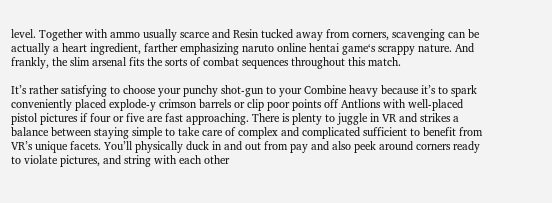level. Together with ammo usually scarce and Resin tucked away from corners, scavenging can be actually a heart ingredient, farther emphasizing naruto online hentai game‘s scrappy nature. And frankly, the slim arsenal fits the sorts of combat sequences throughout this match.

It’s rather satisfying to choose your punchy shot-gun to your Combine heavy because it’s to spark conveniently placed explode-y crimson barrels or clip poor points off Antlions with well-placed pistol pictures if four or five are fast approaching. There is plenty to juggle in VR and strikes a balance between staying simple to take care of complex and complicated sufficient to benefit from VR’s unique facets. You’ll physically duck in and out from pay and also peek around corners ready to violate pictures, and string with each other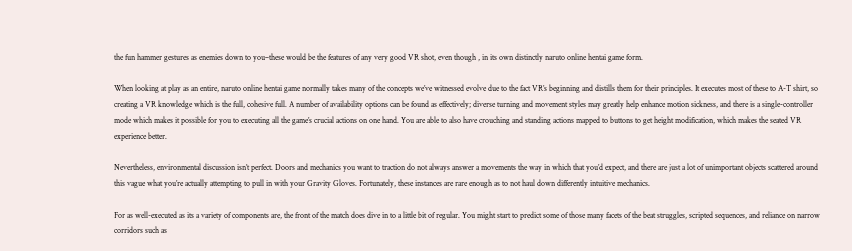the fun hammer gestures as enemies down to you–these would be the features of any very good VR shot, even though , in its own distinctly naruto online hentai game form.

When looking at play as an entire, naruto online hentai game normally takes many of the concepts we’ve witnessed evolve due to the fact VR’s beginning and distills them for their principles. It executes most of these to A-T shirt, so creating a VR knowledge which is the full, cohesive full. A number of availability options can be found as effectively; diverse turning and movement styles may greatly help enhance motion sickness, and there is a single-controller mode which makes it possible for you to executing all the game’s crucial actions on one hand. You are able to also have crouching and standing actions mapped to buttons to get height modification, which makes the seated VR experience better.

Nevertheless, environmental discussion isn’t perfect. Doors and mechanics you want to traction do not always answer a movements the way in which that you’d expect, and there are just a lot of unimportant objects scattered around this vague what you’re actually attempting to pull in with your Gravity Gloves. Fortunately, these instances are rare enough as to not haul down differently intuitive mechanics.

For as well-executed as its a variety of components are, the front of the match does dive in to a little bit of regular. You might start to predict some of those many facets of the beat struggles, scripted sequences, and reliance on narrow corridors such as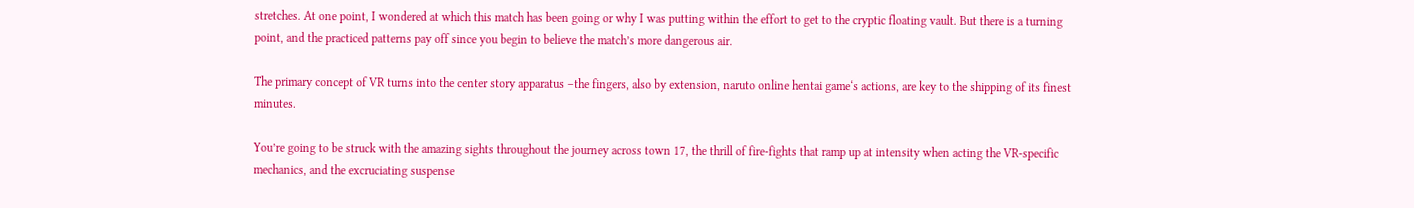stretches. At one point, I wondered at which this match has been going or why I was putting within the effort to get to the cryptic floating vault. But there is a turning point, and the practiced patterns pay off since you begin to believe the match’s more dangerous air.

The primary concept of VR turns into the center story apparatus –the fingers, also by extension, naruto online hentai game‘s actions, are key to the shipping of its finest minutes.

You’re going to be struck with the amazing sights throughout the journey across town 17, the thrill of fire-fights that ramp up at intensity when acting the VR-specific mechanics, and the excruciating suspense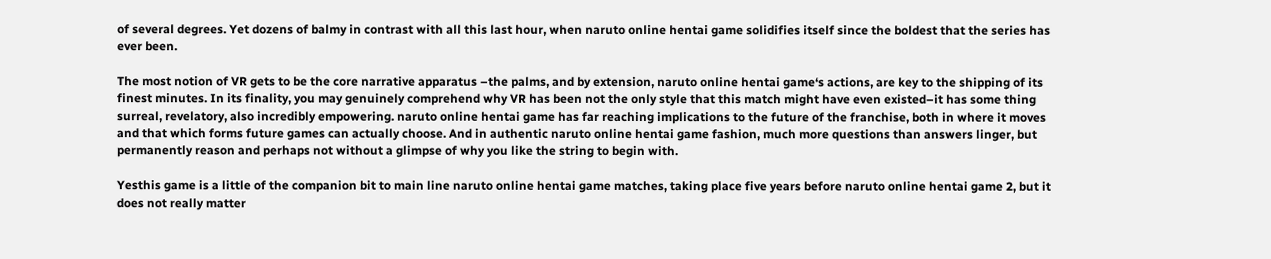of several degrees. Yet dozens of balmy in contrast with all this last hour, when naruto online hentai game solidifies itself since the boldest that the series has ever been.

The most notion of VR gets to be the core narrative apparatus –the palms, and by extension, naruto online hentai game‘s actions, are key to the shipping of its finest minutes. In its finality, you may genuinely comprehend why VR has been not the only style that this match might have even existed–it has some thing surreal, revelatory, also incredibly empowering. naruto online hentai game has far reaching implications to the future of the franchise, both in where it moves and that which forms future games can actually choose. And in authentic naruto online hentai game fashion, much more questions than answers linger, but permanently reason and perhaps not without a glimpse of why you like the string to begin with.

Yesthis game is a little of the companion bit to main line naruto online hentai game matches, taking place five years before naruto online hentai game 2, but it does not really matter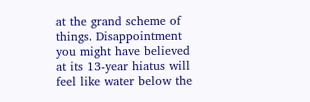at the grand scheme of things. Disappointment you might have believed at its 13-year hiatus will feel like water below the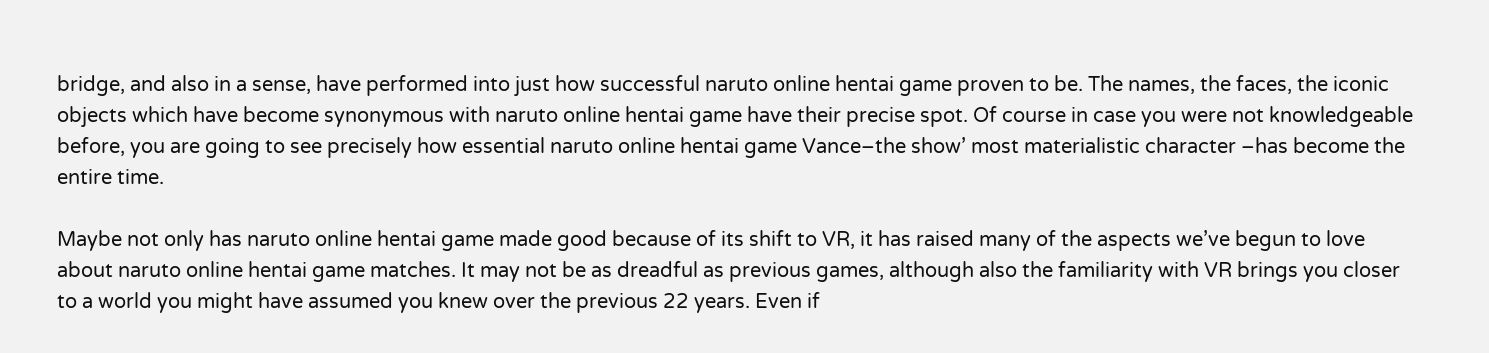bridge, and also in a sense, have performed into just how successful naruto online hentai game proven to be. The names, the faces, the iconic objects which have become synonymous with naruto online hentai game have their precise spot. Of course in case you were not knowledgeable before, you are going to see precisely how essential naruto online hentai game Vance–the show’ most materialistic character –has become the entire time.

Maybe not only has naruto online hentai game made good because of its shift to VR, it has raised many of the aspects we’ve begun to love about naruto online hentai game matches. It may not be as dreadful as previous games, although also the familiarity with VR brings you closer to a world you might have assumed you knew over the previous 22 years. Even if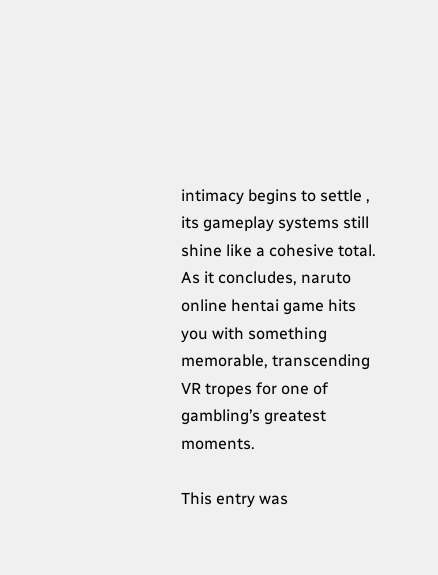intimacy begins to settle , its gameplay systems still shine like a cohesive total. As it concludes, naruto online hentai game hits you with something memorable, transcending VR tropes for one of gambling’s greatest moments.

This entry was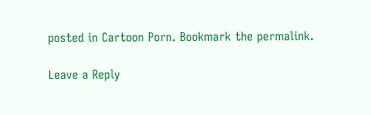posted in Cartoon Porn. Bookmark the permalink.

Leave a Reply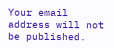Your email address will not be published.